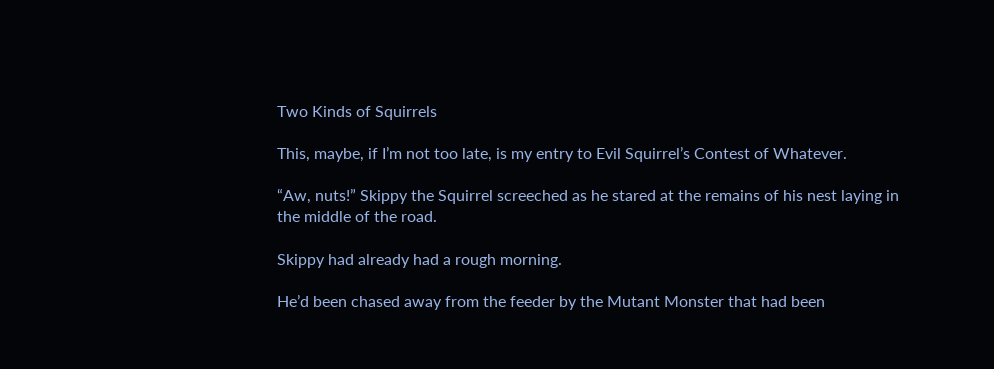Two Kinds of Squirrels

This, maybe, if I’m not too late, is my entry to Evil Squirrel’s Contest of Whatever.

“Aw, nuts!” Skippy the Squirrel screeched as he stared at the remains of his nest laying in the middle of the road.

Skippy had already had a rough morning.

He’d been chased away from the feeder by the Mutant Monster that had been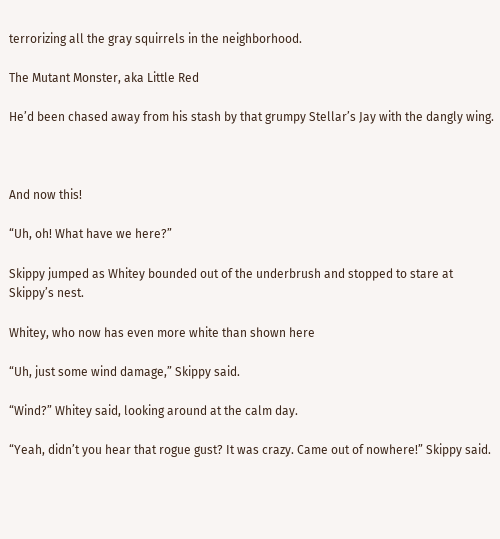terrorizing all the gray squirrels in the neighborhood.

The Mutant Monster, aka Little Red

He’d been chased away from his stash by that grumpy Stellar’s Jay with the dangly wing.



And now this!

“Uh, oh! What have we here?”

Skippy jumped as Whitey bounded out of the underbrush and stopped to stare at Skippy’s nest.

Whitey, who now has even more white than shown here

“Uh, just some wind damage,” Skippy said.

“Wind?” Whitey said, looking around at the calm day.

“Yeah, didn’t you hear that rogue gust? It was crazy. Came out of nowhere!” Skippy said.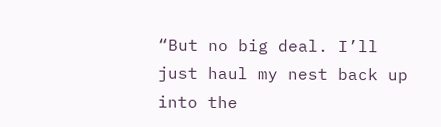“But no big deal. I’ll just haul my nest back up into the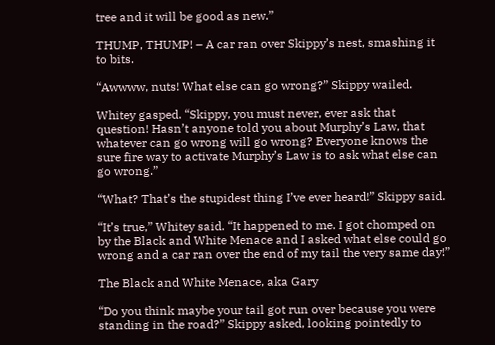tree and it will be good as new.”

THUMP, THUMP! – A car ran over Skippy’s nest, smashing it to bits.

“Awwww, nuts! What else can go wrong?” Skippy wailed.

Whitey gasped. “Skippy, you must never, ever ask that question! Hasn’t anyone told you about Murphy’s Law, that whatever can go wrong will go wrong? Everyone knows the sure fire way to activate Murphy’s Law is to ask what else can go wrong.”

“What? That’s the stupidest thing I’ve ever heard!” Skippy said.

“It’s true,” Whitey said. “It happened to me. I got chomped on by the Black and White Menace and I asked what else could go wrong and a car ran over the end of my tail the very same day!”

The Black and White Menace, aka Gary

“Do you think maybe your tail got run over because you were standing in the road?” Skippy asked, looking pointedly to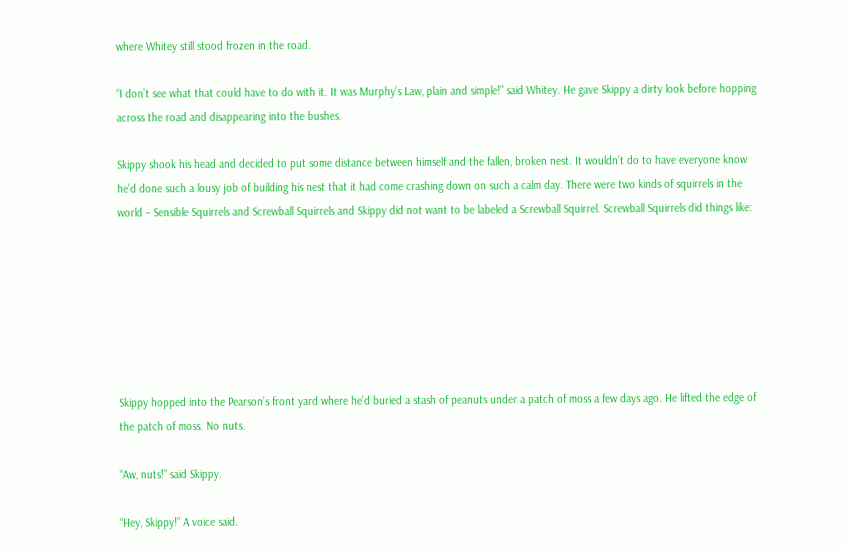where Whitey still stood frozen in the road.

“I don’t see what that could have to do with it. It was Murphy’s Law, plain and simple!” said Whitey. He gave Skippy a dirty look before hopping across the road and disappearing into the bushes.

Skippy shook his head and decided to put some distance between himself and the fallen, broken nest. It wouldn’t do to have everyone know he’d done such a lousy job of building his nest that it had come crashing down on such a calm day. There were two kinds of squirrels in the world – Sensible Squirrels and Screwball Squirrels and Skippy did not want to be labeled a Screwball Squirrel. Screwball Squirrels did things like:







Skippy hopped into the Pearson’s front yard where he’d buried a stash of peanuts under a patch of moss a few days ago. He lifted the edge of the patch of moss. No nuts.

“Aw, nuts!” said Skippy.

“Hey, Skippy!” A voice said.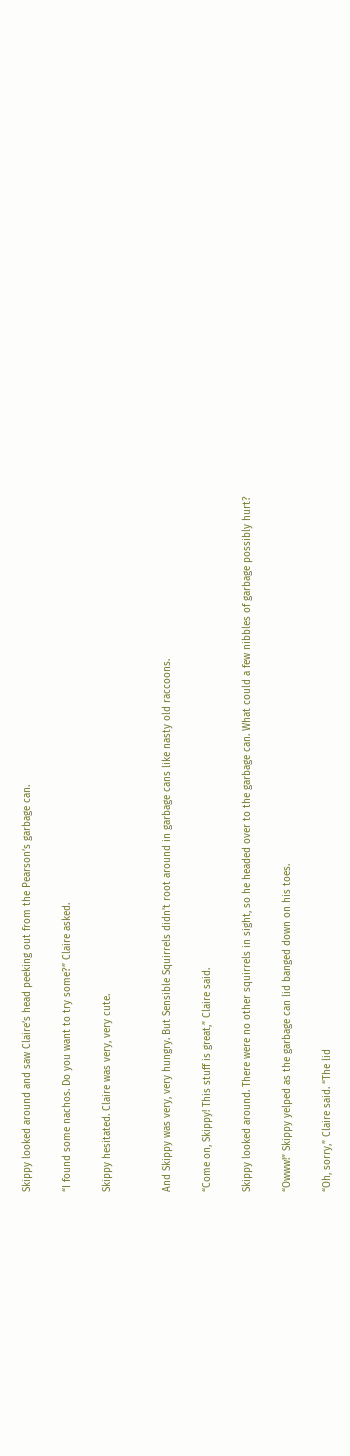Skippy looked around and saw Claire’s head peeking out from the Pearson’s garbage can.

“I found some nachos. Do you want to try some?” Claire asked.

Skippy hesitated. Claire was very, very cute.


And Skippy was very, very hungry. But Sensible Squirrels didn’t root around in garbage cans like nasty old raccoons.

“Come on, Skippy! This stuff is great,” Claire said.

Skippy looked around. There were no other squirrels in sight, so he headed over to the garbage can. What could a few nibbles of garbage possibly hurt?

“Owww!” Skippy yelped as the garbage can lid banged down on his toes.

“Oh, sorry,” Claire said. “The lid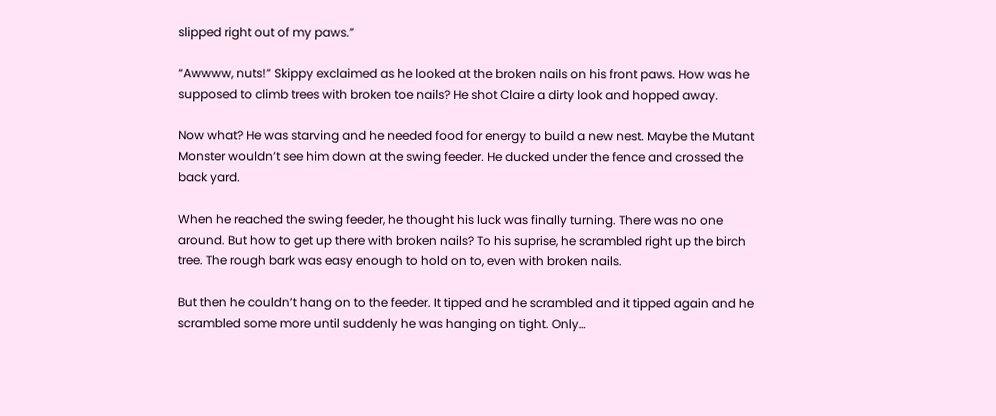slipped right out of my paws.”

“Awwww, nuts!” Skippy exclaimed as he looked at the broken nails on his front paws. How was he supposed to climb trees with broken toe nails? He shot Claire a dirty look and hopped away.

Now what? He was starving and he needed food for energy to build a new nest. Maybe the Mutant Monster wouldn’t see him down at the swing feeder. He ducked under the fence and crossed the back yard.

When he reached the swing feeder, he thought his luck was finally turning. There was no one around. But how to get up there with broken nails? To his suprise, he scrambled right up the birch tree. The rough bark was easy enough to hold on to, even with broken nails.

But then he couldn’t hang on to the feeder. It tipped and he scrambled and it tipped again and he scrambled some more until suddenly he was hanging on tight. Only…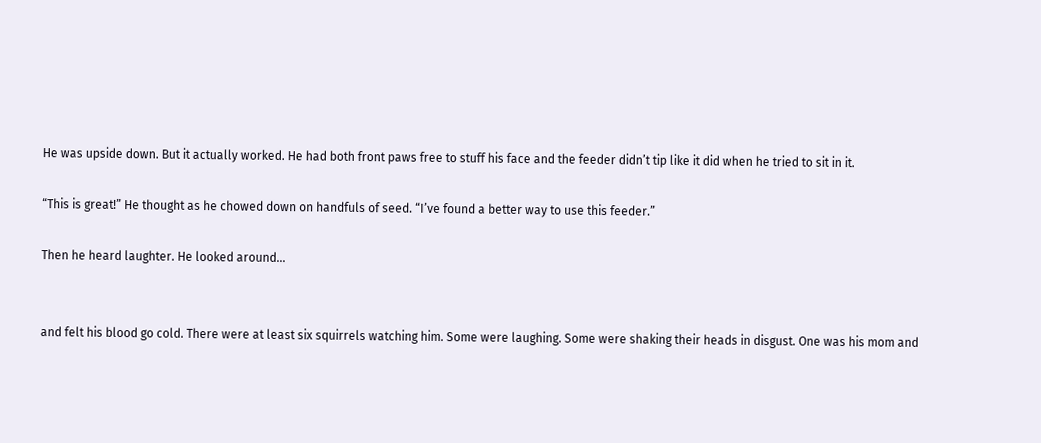He was upside down. But it actually worked. He had both front paws free to stuff his face and the feeder didn’t tip like it did when he tried to sit in it.

“This is great!” He thought as he chowed down on handfuls of seed. “I’ve found a better way to use this feeder.”

Then he heard laughter. He looked around…


and felt his blood go cold. There were at least six squirrels watching him. Some were laughing. Some were shaking their heads in disgust. One was his mom and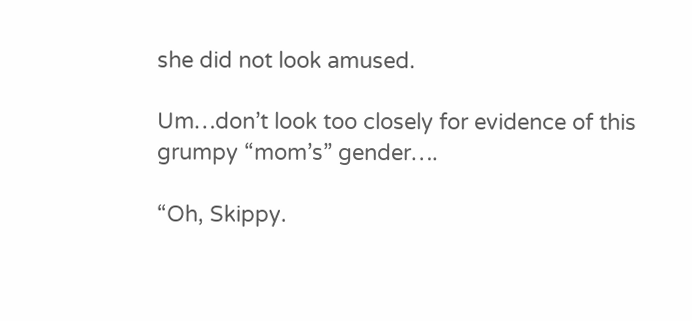she did not look amused.

Um…don’t look too closely for evidence of this grumpy “mom’s” gender….

“Oh, Skippy.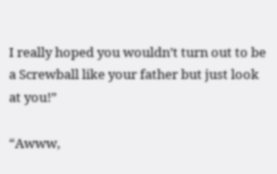I really hoped you wouldn’t turn out to be a Screwball like your father but just look at you!”

“Awww,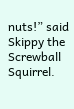nuts!” said Skippy the Screwball Squirrel.